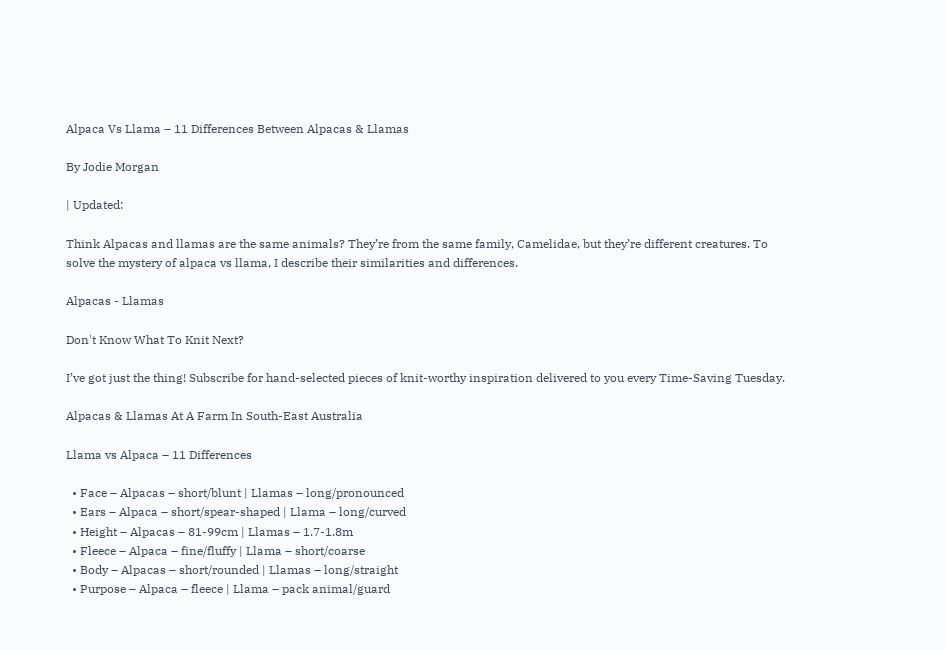Alpaca Vs Llama – 11 Differences Between Alpacas & Llamas

By Jodie Morgan

| Updated:

Think Alpacas and llamas are the same animals? They’re from the same family, Camelidae, but they’re different creatures. To solve the mystery of alpaca vs llama, I describe their similarities and differences.

Alpacas - Llamas

Don't Know What To Knit Next?

I’ve got just the thing! Subscribe for hand-selected pieces of knit-worthy inspiration delivered to you every Time-Saving Tuesday.

Alpacas & Llamas At A Farm In South-East Australia

Llama vs Alpaca – 11 Differences

  • Face – Alpacas – short/blunt | Llamas – long/pronounced
  • Ears – Alpaca – short/spear-shaped | Llama – long/curved
  • Height – Alpacas – 81-99cm | Llamas – 1.7-1.8m
  • Fleece – Alpaca – fine/fluffy | Llama – short/coarse
  • Body – Alpacas – short/rounded | Llamas – long/straight
  • Purpose – Alpaca – fleece | Llama – pack animal/guard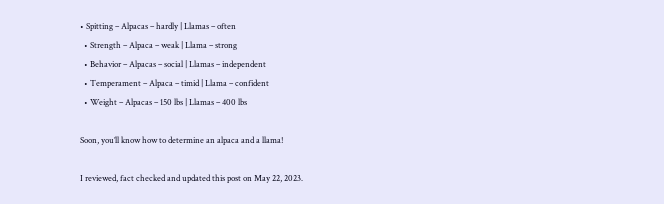• Spitting – Alpacas – hardly | Llamas – often
  • Strength – Alpaca – weak | Llama – strong
  • Behavior – Alpacas – social | Llamas – independent
  • Temperament – Alpaca – timid | Llama – confident
  • Weight – Alpacas – 150 lbs | Llamas – 400 lbs

Soon, you’ll know how to determine an alpaca and a llama!

I reviewed, fact checked and updated this post on May 22, 2023.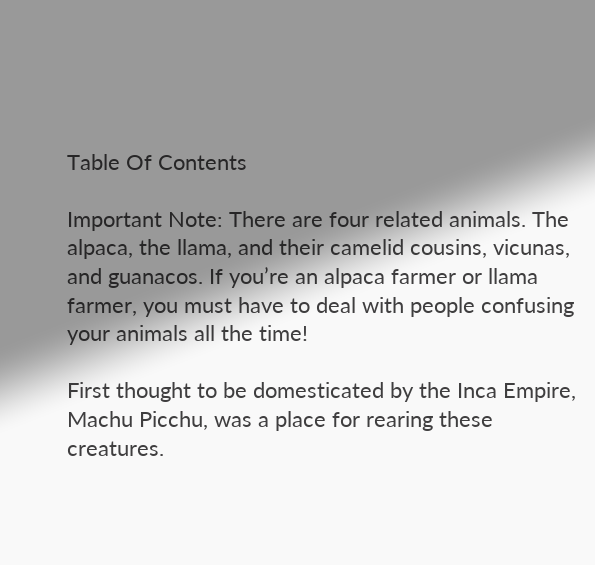Table Of Contents

Important Note: There are four related animals. The alpaca, the llama, and their camelid cousins, vicunas, and guanacos. If you’re an alpaca farmer or llama farmer, you must have to deal with people confusing your animals all the time!

First thought to be domesticated by the Inca Empire, Machu Picchu, was a place for rearing these creatures.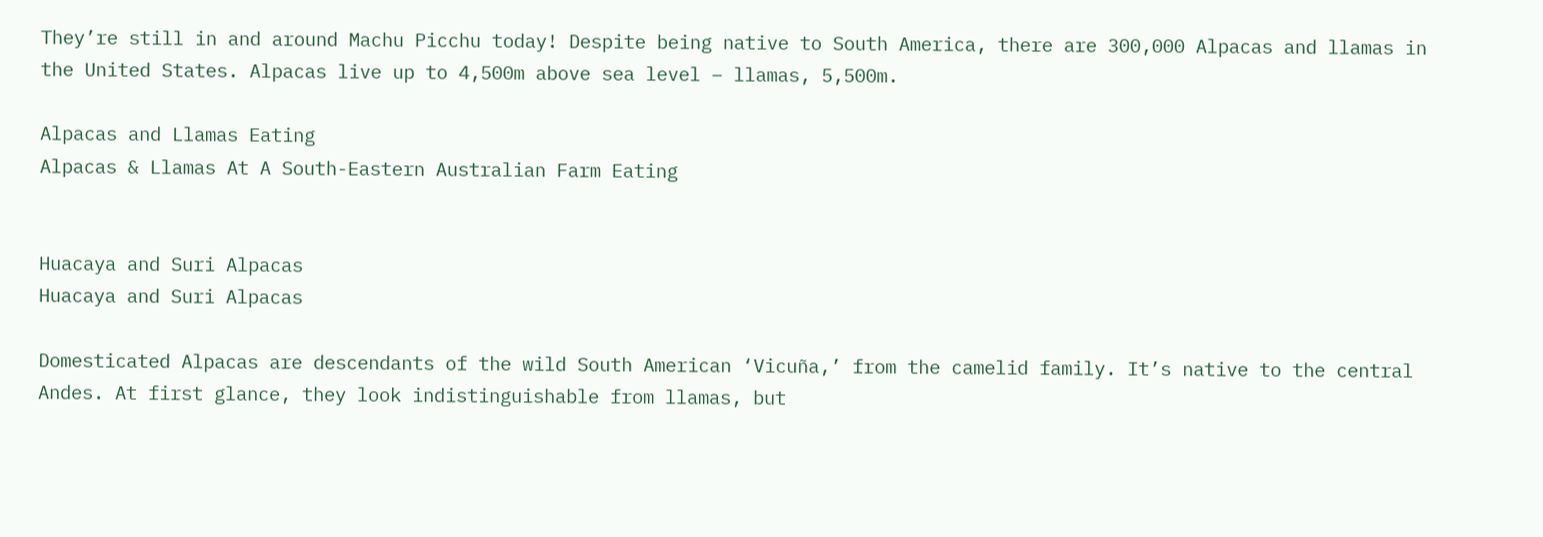They’re still in and around Machu Picchu today! Despite being native to South America, there are 300,000 Alpacas and llamas in the United States. Alpacas live up to 4,500m above sea level – llamas, 5,500m.

Alpacas and Llamas Eating
Alpacas & Llamas At A South-Eastern Australian Farm Eating


Huacaya and Suri Alpacas
Huacaya and Suri Alpacas

Domesticated Alpacas are descendants of the wild South American ‘Vicuña,’ from the camelid family. It’s native to the central Andes. At first glance, they look indistinguishable from llamas, but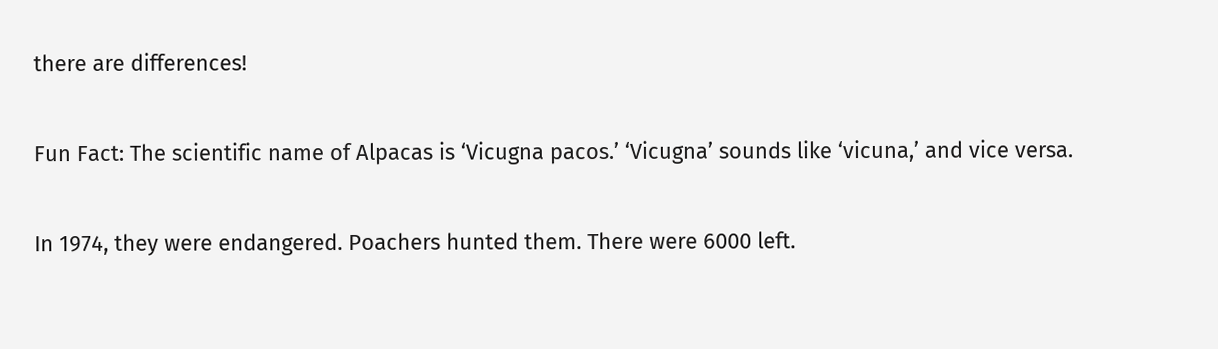there are differences!

Fun Fact: The scientific name of Alpacas is ‘Vicugna pacos.’ ‘Vicugna’ sounds like ‘vicuna,’ and vice versa.

In 1974, they were endangered. Poachers hunted them. There were 6000 left.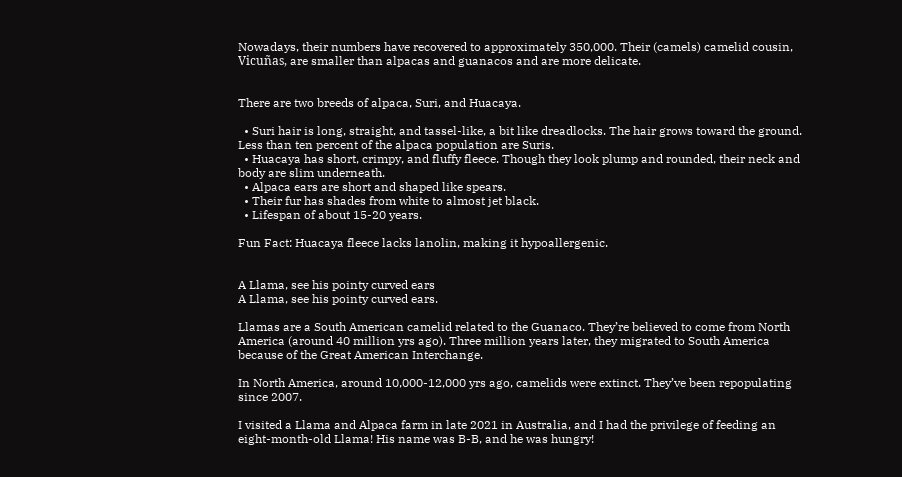Nowadays, their numbers have recovered to approximately 350,000. Their (camels) camelid cousin, Vicuñas, are smaller than alpacas and guanacos and are more delicate.


There are two breeds of alpaca, Suri, and Huacaya.

  • Suri hair is long, straight, and tassel-like, a bit like dreadlocks. The hair grows toward the ground. Less than ten percent of the alpaca population are Suris.
  • Huacaya has short, crimpy, and fluffy fleece. Though they look plump and rounded, their neck and body are slim underneath.
  • Alpaca ears are short and shaped like spears.
  • Their fur has shades from white to almost jet black.
  • Lifespan of about 15-20 years.

Fun Fact: Huacaya fleece lacks lanolin, making it hypoallergenic.


A Llama, see his pointy curved ears
A Llama, see his pointy curved ears.

Llamas are a South American camelid related to the Guanaco. They’re believed to come from North America (around 40 million yrs ago). Three million years later, they migrated to South America because of the Great American Interchange.

In North America, around 10,000-12,000 yrs ago, camelids were extinct. They’ve been repopulating since 2007.

I visited a Llama and Alpaca farm in late 2021 in Australia, and I had the privilege of feeding an eight-month-old Llama! His name was B-B, and he was hungry!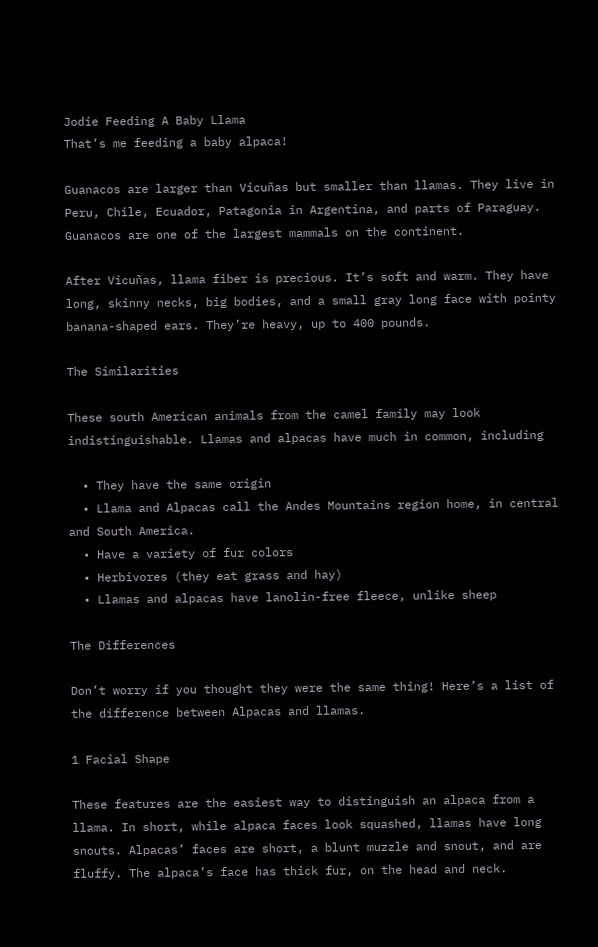Jodie Feeding A Baby Llama
That’s me feeding a baby alpaca!

Guanacos are larger than Vicuñas but smaller than llamas. They live in Peru, Chile, Ecuador, Patagonia in Argentina, and parts of Paraguay. Guanacos are one of the largest mammals on the continent.

After Vicuñas, llama fiber is precious. It’s soft and warm. They have long, skinny necks, big bodies, and a small gray long face with pointy banana-shaped ears. They’re heavy, up to 400 pounds.

The Similarities

These south American animals from the camel family may look indistinguishable. Llamas and alpacas have much in common, including

  • They have the same origin
  • Llama and Alpacas call the Andes Mountains region home, in central and South America.
  • Have a variety of fur colors
  • Herbivores (they eat grass and hay)
  • Llamas and alpacas have lanolin-free fleece, unlike sheep

The Differences

Don’t worry if you thought they were the same thing! Here’s a list of the difference between Alpacas and llamas.

1 Facial Shape

These features are the easiest way to distinguish an alpaca from a llama. In short, while alpaca faces look squashed, llamas have long snouts. Alpacas’ faces are short, a blunt muzzle and snout, and are fluffy. The alpaca’s face has thick fur, on the head and neck.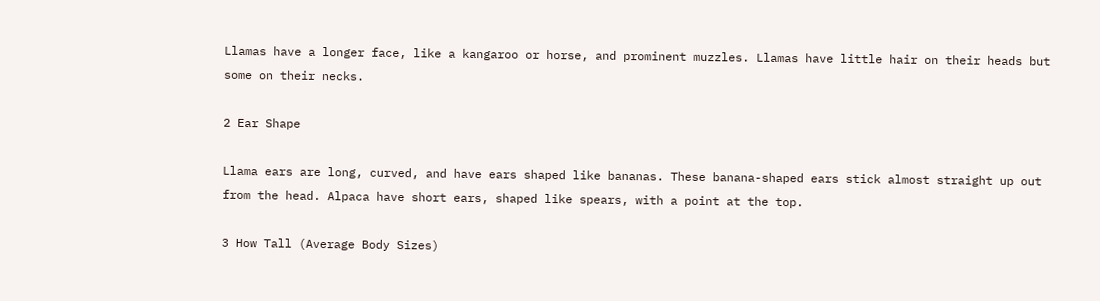Llamas have a longer face, like a kangaroo or horse, and prominent muzzles. Llamas have little hair on their heads but some on their necks.

2 Ear Shape

Llama ears are long, curved, and have ears shaped like bananas. These banana-shaped ears stick almost straight up out from the head. Alpaca have short ears, shaped like spears, with a point at the top.

3 How Tall (Average Body Sizes)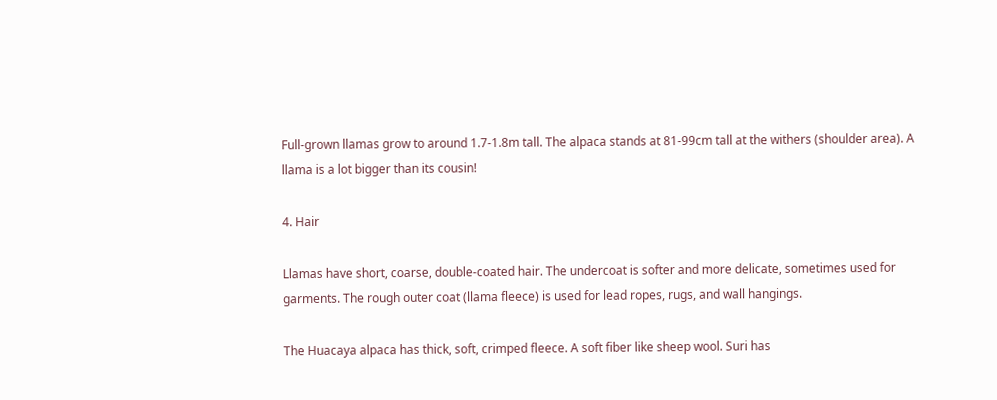Full-grown llamas grow to around 1.7-1.8m tall. The alpaca stands at 81-99cm tall at the withers (shoulder area). A llama is a lot bigger than its cousin!

4. Hair

Llamas have short, coarse, double-coated hair. The undercoat is softer and more delicate, sometimes used for garments. The rough outer coat (llama fleece) is used for lead ropes, rugs, and wall hangings.

The Huacaya alpaca has thick, soft, crimped fleece. A soft fiber like sheep wool. Suri has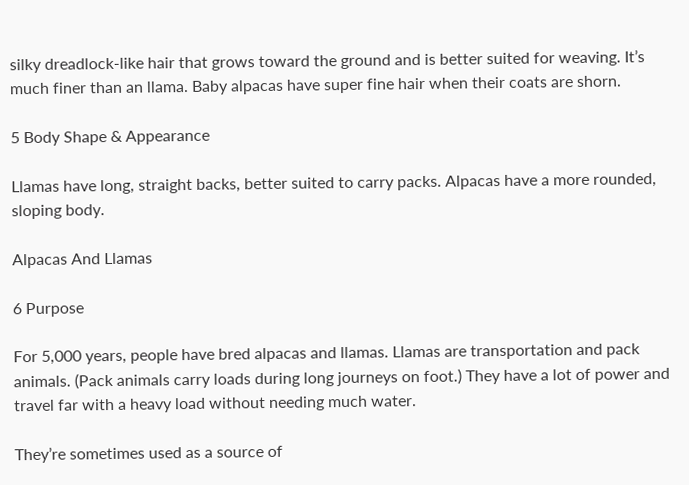silky dreadlock-like hair that grows toward the ground and is better suited for weaving. It’s much finer than an llama. Baby alpacas have super fine hair when their coats are shorn.

5 Body Shape & Appearance

Llamas have long, straight backs, better suited to carry packs. Alpacas have a more rounded, sloping body.

Alpacas And Llamas

6 Purpose

For 5,000 years, people have bred alpacas and llamas. Llamas are transportation and pack animals. (Pack animals carry loads during long journeys on foot.) They have a lot of power and travel far with a heavy load without needing much water.

They’re sometimes used as a source of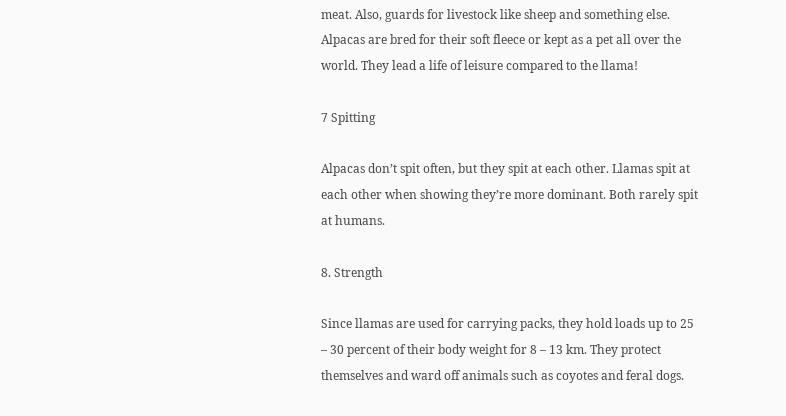meat. Also, guards for livestock like sheep and something else. Alpacas are bred for their soft fleece or kept as a pet all over the world. They lead a life of leisure compared to the llama!

7 Spitting

Alpacas don’t spit often, but they spit at each other. Llamas spit at each other when showing they’re more dominant. Both rarely spit at humans.

8. Strength

Since llamas are used for carrying packs, they hold loads up to 25 – 30 percent of their body weight for 8 – 13 km. They protect themselves and ward off animals such as coyotes and feral dogs.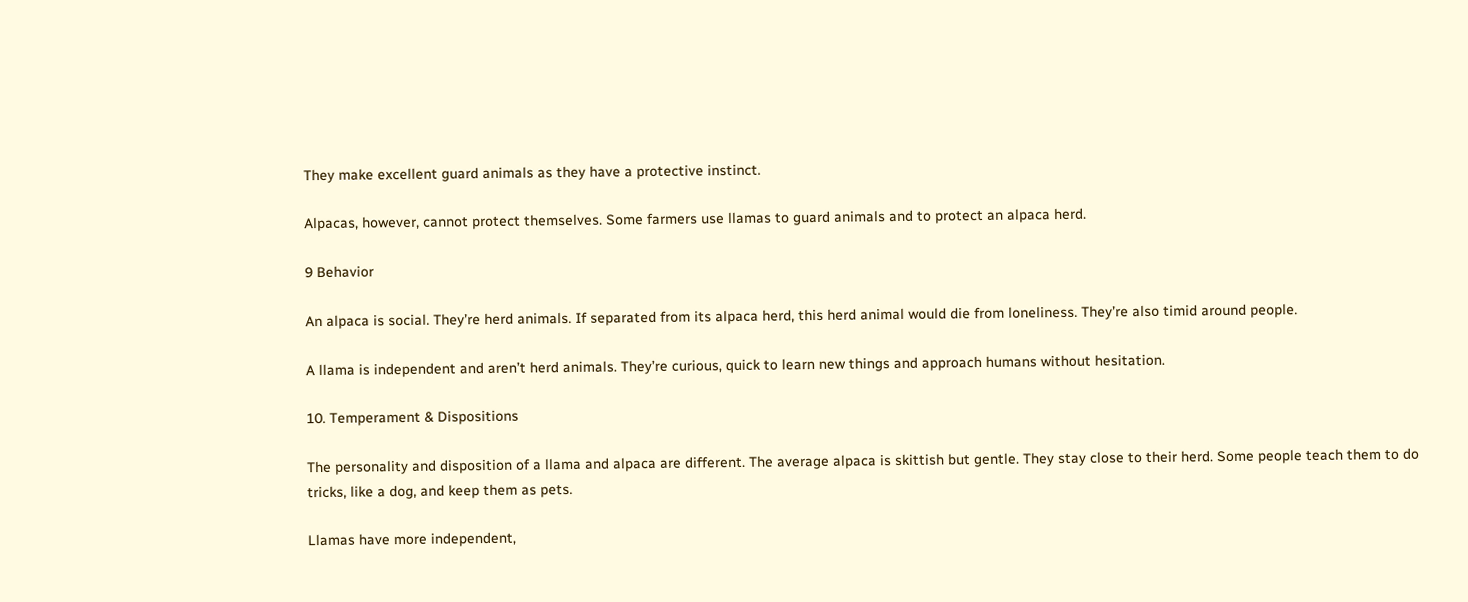They make excellent guard animals as they have a protective instinct.

Alpacas, however, cannot protect themselves. Some farmers use llamas to guard animals and to protect an alpaca herd.

9 Behavior

An alpaca is social. They’re herd animals. If separated from its alpaca herd, this herd animal would die from loneliness. They’re also timid around people.

A llama is independent and aren’t herd animals. They’re curious, quick to learn new things and approach humans without hesitation.

10. Temperament & Dispositions

The personality and disposition of a llama and alpaca are different. The average alpaca is skittish but gentle. They stay close to their herd. Some people teach them to do tricks, like a dog, and keep them as pets.

Llamas have more independent,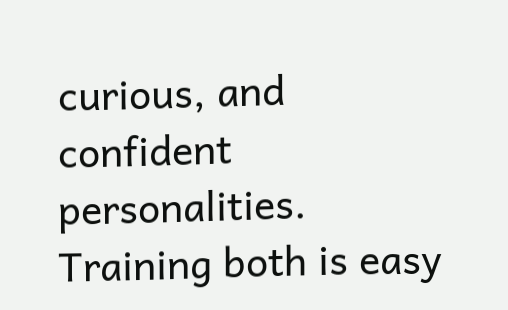curious, and confident personalities. Training both is easy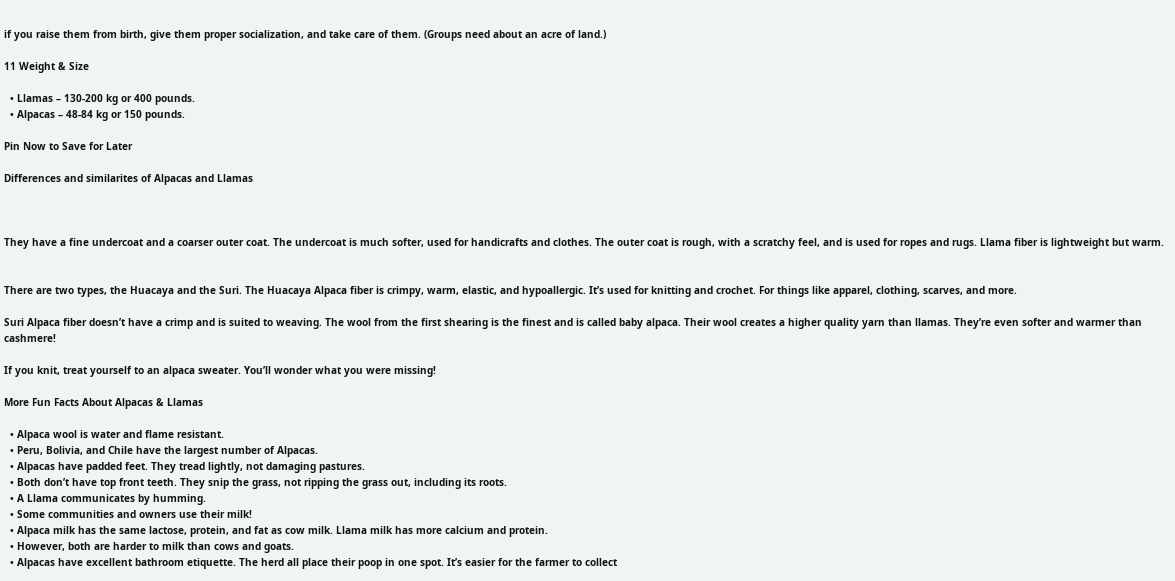if you raise them from birth, give them proper socialization, and take care of them. (Groups need about an acre of land.)

11 Weight & Size

  • Llamas – 130-200 kg or 400 pounds.
  • Alpacas – 48-84 kg or 150 pounds.

Pin Now to Save for Later

Differences and similarites of Alpacas and Llamas



They have a fine undercoat and a coarser outer coat. The undercoat is much softer, used for handicrafts and clothes. The outer coat is rough, with a scratchy feel, and is used for ropes and rugs. Llama fiber is lightweight but warm.


There are two types, the Huacaya and the Suri. The Huacaya Alpaca fiber is crimpy, warm, elastic, and hypoallergic. It’s used for knitting and crochet. For things like apparel, clothing, scarves, and more.

Suri Alpaca fiber doesn’t have a crimp and is suited to weaving. The wool from the first shearing is the finest and is called baby alpaca. Their wool creates a higher quality yarn than llamas. They’re even softer and warmer than cashmere!

If you knit, treat yourself to an alpaca sweater. You’ll wonder what you were missing!

More Fun Facts About Alpacas & Llamas

  • Alpaca wool is water and flame resistant.
  • Peru, Bolivia, and Chile have the largest number of Alpacas.
  • Alpacas have padded feet. They tread lightly, not damaging pastures.
  • Both don’t have top front teeth. They snip the grass, not ripping the grass out, including its roots.
  • A Llama communicates by humming.
  • Some communities and owners use their milk!
  • Alpaca milk has the same lactose, protein, and fat as cow milk. Llama milk has more calcium and protein.
  • However, both are harder to milk than cows and goats.
  • Alpacas have excellent bathroom etiquette. The herd all place their poop in one spot. It’s easier for the farmer to collect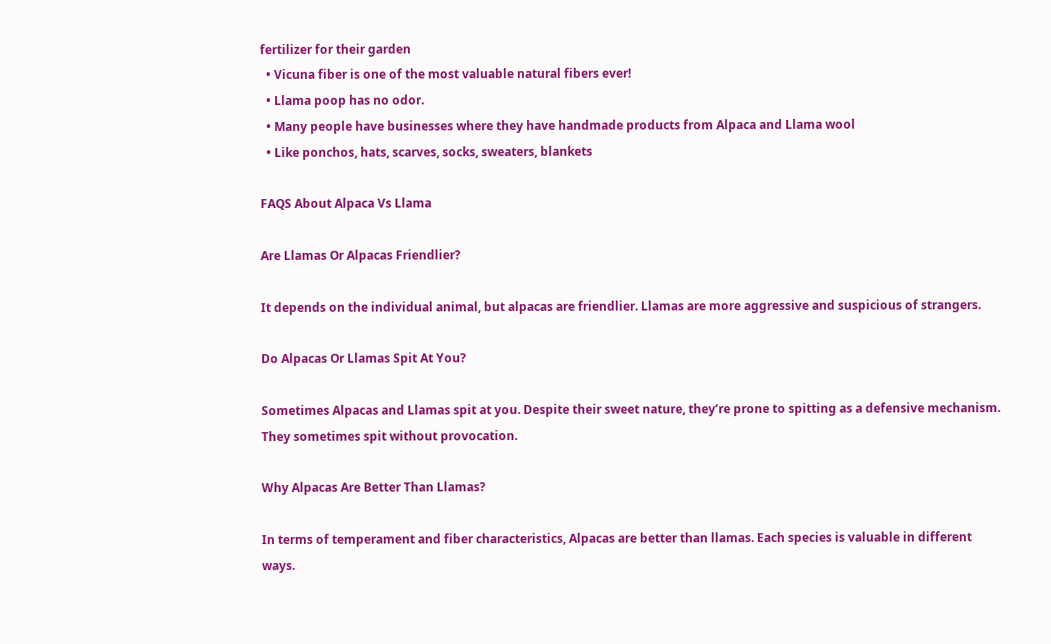fertilizer for their garden
  • Vicuna fiber is one of the most valuable natural fibers ever!
  • Llama poop has no odor.
  • Many people have businesses where they have handmade products from Alpaca and Llama wool
  • Like ponchos, hats, scarves, socks, sweaters, blankets

FAQS About Alpaca Vs Llama

Are Llamas Or Alpacas Friendlier?

It depends on the individual animal, but alpacas are friendlier. Llamas are more aggressive and suspicious of strangers.

Do Alpacas Or Llamas Spit At You?

Sometimes Alpacas and Llamas spit at you. Despite their sweet nature, they’re prone to spitting as a defensive mechanism. They sometimes spit without provocation.

Why Alpacas Are Better Than Llamas?

In terms of temperament and fiber characteristics, Alpacas are better than llamas. Each species is valuable in different ways.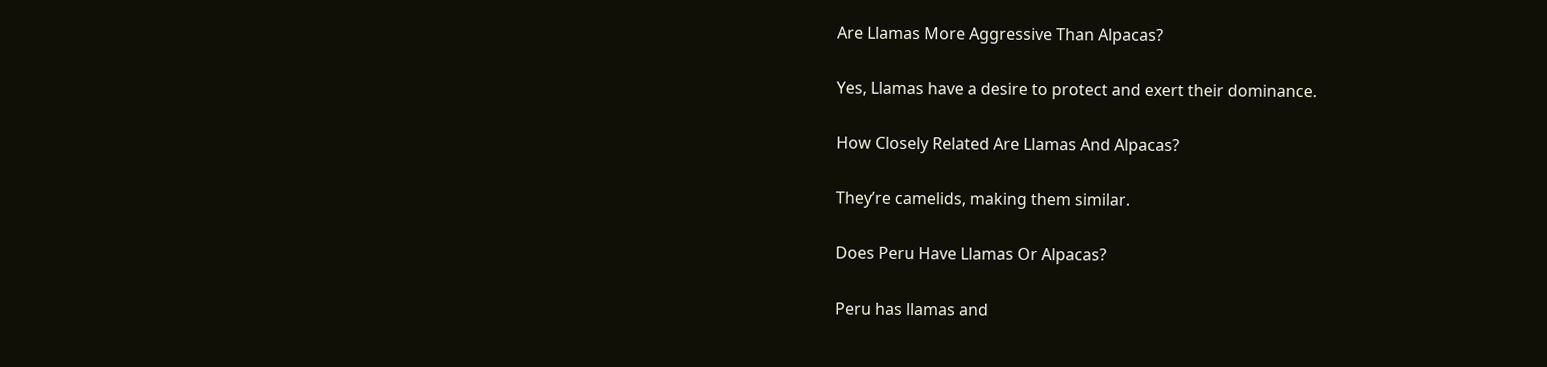Are Llamas More Aggressive Than Alpacas?

Yes, Llamas have a desire to protect and exert their dominance.

How Closely Related Are Llamas And Alpacas?

They’re camelids, making them similar.

Does Peru Have Llamas Or Alpacas?

Peru has llamas and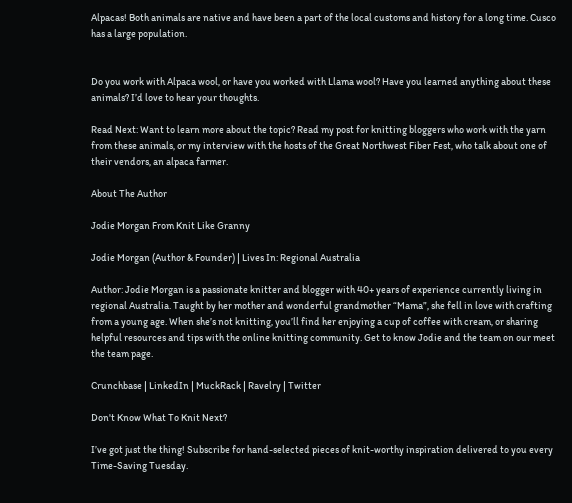Alpacas! Both animals are native and have been a part of the local customs and history for a long time. Cusco has a large population.


Do you work with Alpaca wool, or have you worked with Llama wool? Have you learned anything about these animals? I’d love to hear your thoughts.

Read Next: Want to learn more about the topic? Read my post for knitting bloggers who work with the yarn from these animals, or my interview with the hosts of the Great Northwest Fiber Fest, who talk about one of their vendors, an alpaca farmer.

About The Author

Jodie Morgan From Knit Like Granny

Jodie Morgan (Author & Founder) | Lives In: Regional Australia

Author: Jodie Morgan is a passionate knitter and blogger with 40+ years of experience currently living in regional Australia. Taught by her mother and wonderful grandmother “Mama”, she fell in love with crafting from a young age. When she’s not knitting, you’ll find her enjoying a cup of coffee with cream, or sharing helpful resources and tips with the online knitting community. Get to know Jodie and the team on our meet the team page.

Crunchbase | LinkedIn | MuckRack | Ravelry | Twitter

Don't Know What To Knit Next?

I’ve got just the thing! Subscribe for hand-selected pieces of knit-worthy inspiration delivered to you every Time-Saving Tuesday.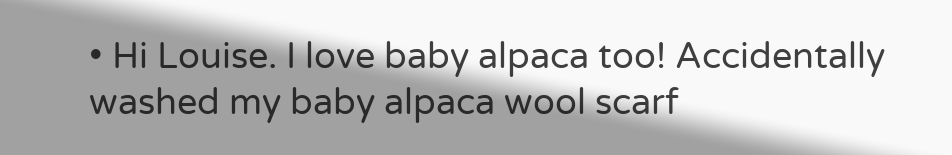• Hi Louise. I love baby alpaca too! Accidentally washed my baby alpaca wool scarf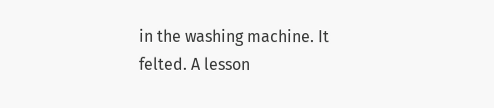in the washing machine. It felted. A lesson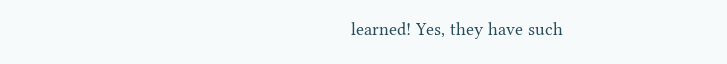learned! Yes, they have such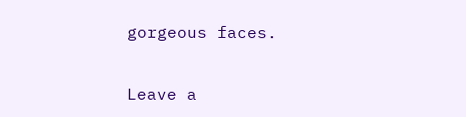gorgeous faces.


Leave a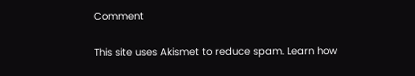Comment

This site uses Akismet to reduce spam. Learn how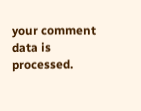your comment data is processed.